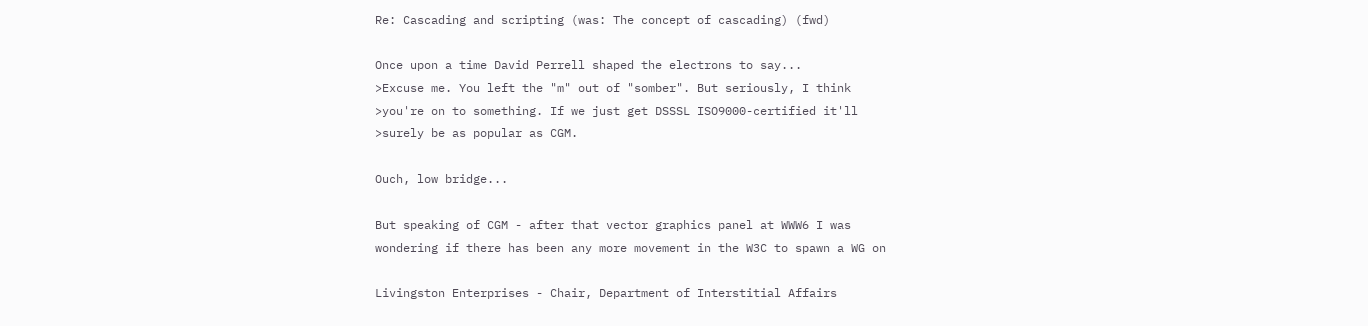Re: Cascading and scripting (was: The concept of cascading) (fwd)

Once upon a time David Perrell shaped the electrons to say...
>Excuse me. You left the "m" out of "somber". But seriously, I think
>you're on to something. If we just get DSSSL ISO9000-certified it'll
>surely be as popular as CGM.

Ouch, low bridge...

But speaking of CGM - after that vector graphics panel at WWW6 I was
wondering if there has been any more movement in the W3C to spawn a WG on

Livingston Enterprises - Chair, Department of Interstitial Affairs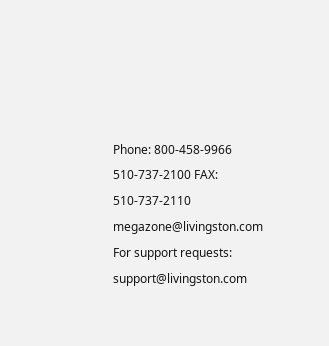Phone: 800-458-9966 510-737-2100 FAX: 510-737-2110 megazone@livingston.com
For support requests: support@livingston.com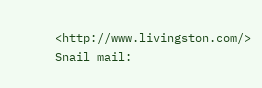<http://www.livingston.com/>
Snail mail: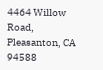4464 Willow Road, Pleasanton, CA 94588